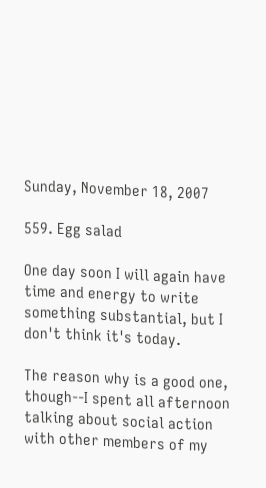Sunday, November 18, 2007

559. Egg salad

One day soon I will again have time and energy to write something substantial, but I don't think it's today.

The reason why is a good one, though--I spent all afternoon talking about social action with other members of my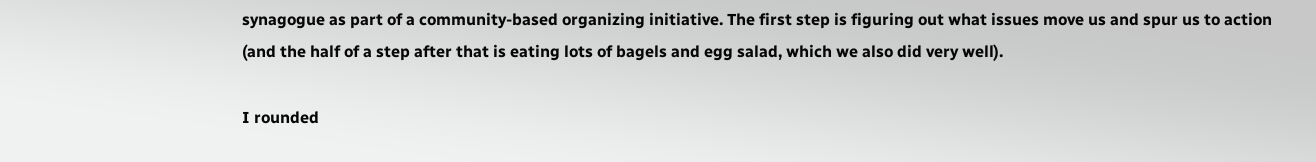synagogue as part of a community-based organizing initiative. The first step is figuring out what issues move us and spur us to action (and the half of a step after that is eating lots of bagels and egg salad, which we also did very well).

I rounded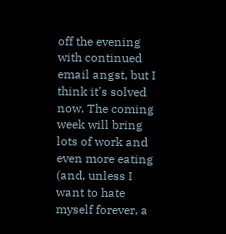off the evening with continued email angst, but I think it's solved now. The coming week will bring lots of work and even more eating (and, unless I want to hate myself forever, a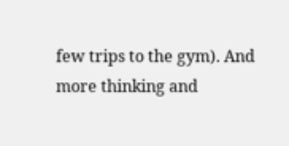few trips to the gym). And more thinking and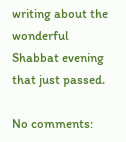writing about the wonderful Shabbat evening that just passed.

No comments: